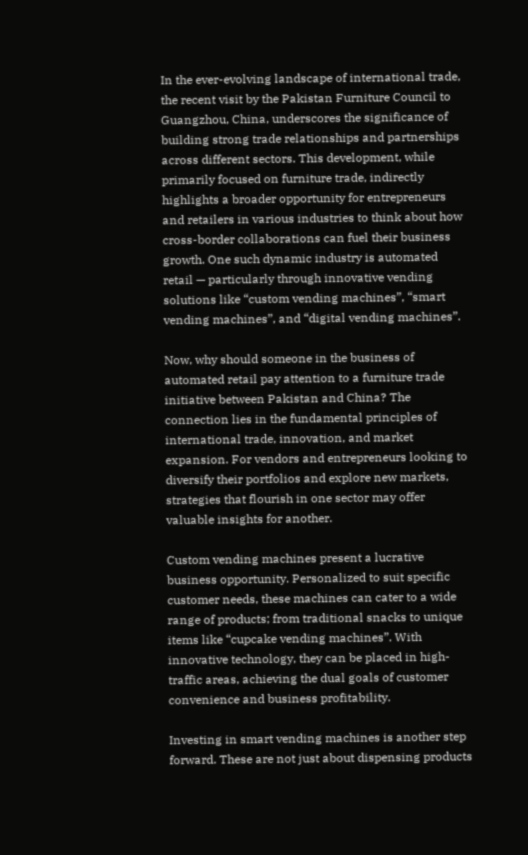In the ever-evolving landscape of international trade, the recent visit by the Pakistan Furniture Council to Guangzhou, China, underscores the significance of building strong trade relationships and partnerships across different sectors. This development, while primarily focused on furniture trade, indirectly highlights a broader opportunity for entrepreneurs and retailers in various industries to think about how cross-border collaborations can fuel their business growth. One such dynamic industry is automated retail — particularly through innovative vending solutions like “custom vending machines”, “smart vending machines”, and “digital vending machines”.

Now, why should someone in the business of automated retail pay attention to a furniture trade initiative between Pakistan and China? The connection lies in the fundamental principles of international trade, innovation, and market expansion. For vendors and entrepreneurs looking to diversify their portfolios and explore new markets, strategies that flourish in one sector may offer valuable insights for another.

Custom vending machines present a lucrative business opportunity. Personalized to suit specific customer needs, these machines can cater to a wide range of products; from traditional snacks to unique items like “cupcake vending machines”. With innovative technology, they can be placed in high-traffic areas, achieving the dual goals of customer convenience and business profitability.

Investing in smart vending machines is another step forward. These are not just about dispensing products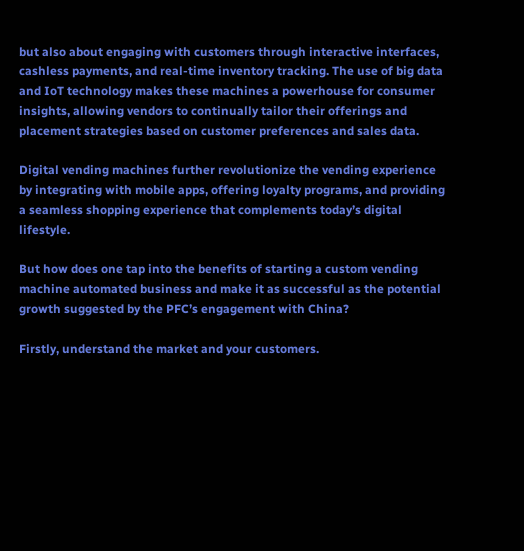but also about engaging with customers through interactive interfaces, cashless payments, and real-time inventory tracking. The use of big data and IoT technology makes these machines a powerhouse for consumer insights, allowing vendors to continually tailor their offerings and placement strategies based on customer preferences and sales data.

Digital vending machines further revolutionize the vending experience by integrating with mobile apps, offering loyalty programs, and providing a seamless shopping experience that complements today’s digital lifestyle.

But how does one tap into the benefits of starting a custom vending machine automated business and make it as successful as the potential growth suggested by the PFC’s engagement with China?

Firstly, understand the market and your customers.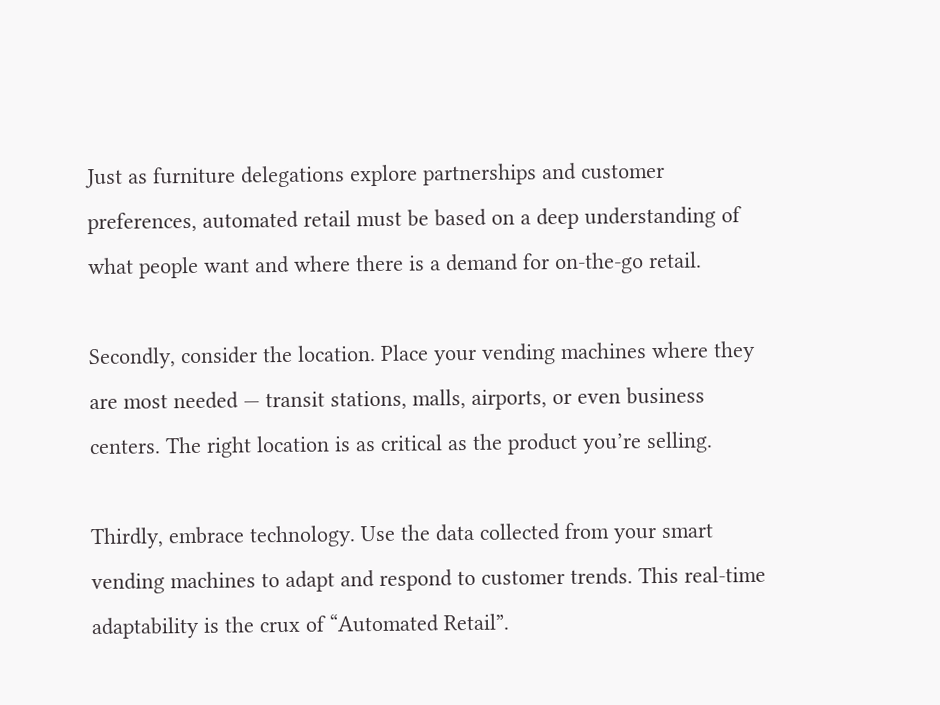Just as furniture delegations explore partnerships and customer preferences, automated retail must be based on a deep understanding of what people want and where there is a demand for on-the-go retail.

Secondly, consider the location. Place your vending machines where they are most needed — transit stations, malls, airports, or even business centers. The right location is as critical as the product you’re selling.

Thirdly, embrace technology. Use the data collected from your smart vending machines to adapt and respond to customer trends. This real-time adaptability is the crux of “Automated Retail”.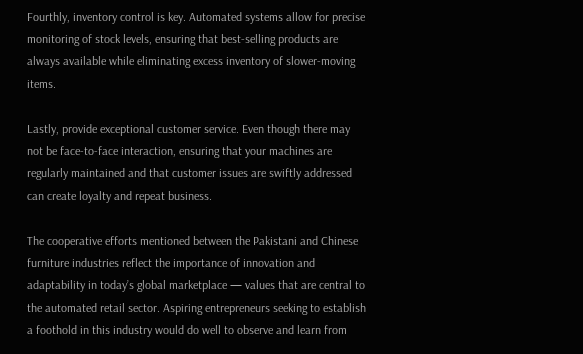Fourthly, inventory control is key. Automated systems allow for precise monitoring of stock levels, ensuring that best-selling products are always available while eliminating excess inventory of slower-moving items.

Lastly, provide exceptional customer service. Even though there may not be face-to-face interaction, ensuring that your machines are regularly maintained and that customer issues are swiftly addressed can create loyalty and repeat business.

The cooperative efforts mentioned between the Pakistani and Chinese furniture industries reflect the importance of innovation and adaptability in today’s global marketplace — values that are central to the automated retail sector. Aspiring entrepreneurs seeking to establish a foothold in this industry would do well to observe and learn from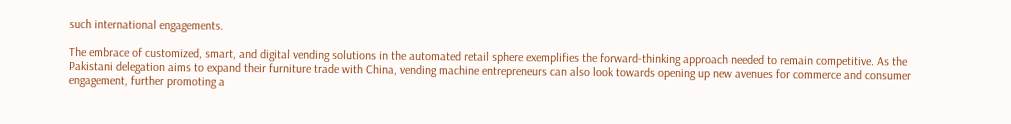such international engagements.

The embrace of customized, smart, and digital vending solutions in the automated retail sphere exemplifies the forward-thinking approach needed to remain competitive. As the Pakistani delegation aims to expand their furniture trade with China, vending machine entrepreneurs can also look towards opening up new avenues for commerce and consumer engagement, further promoting a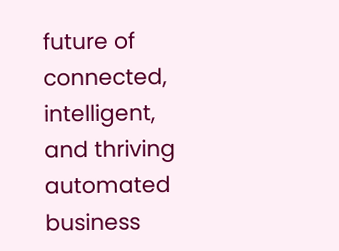future of connected, intelligent, and thriving automated business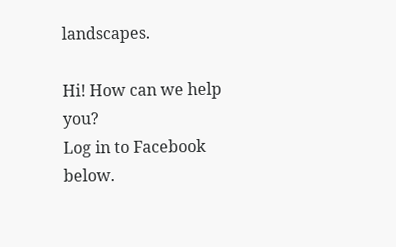landscapes.

Hi! How can we help you?
Log in to Facebook below.